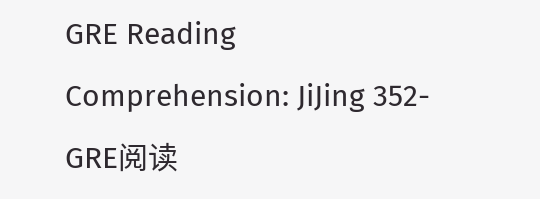GRE Reading Comprehension: JiJing 352-GRE阅读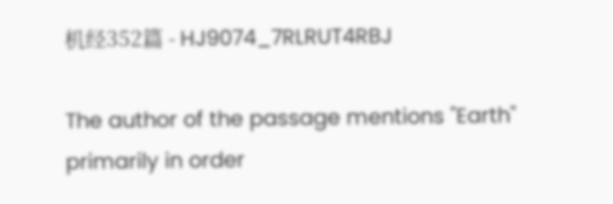机经352篇 - HJ9074_7RLRUT4RBJ

The author of the passage mentions "Earth" primarily in order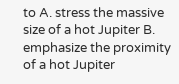to A. stress the massive size of a hot Jupiter B. emphasize the proximity of a hot Jupiter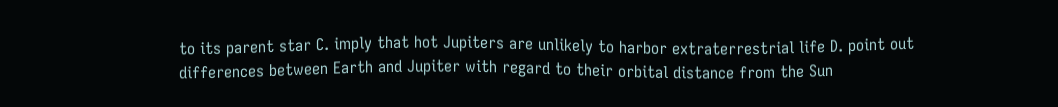to its parent star C. imply that hot Jupiters are unlikely to harbor extraterrestrial life D. point out differences between Earth and Jupiter with regard to their orbital distance from the Sun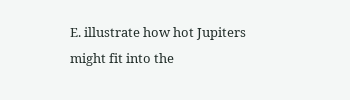E. illustrate how hot Jupiters might fit into the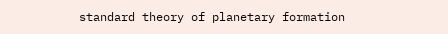standard theory of planetary formation